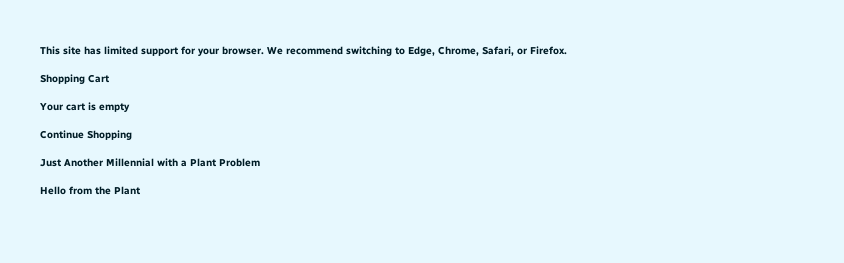This site has limited support for your browser. We recommend switching to Edge, Chrome, Safari, or Firefox.

Shopping Cart

Your cart is empty

Continue Shopping

Just Another Millennial with a Plant Problem

Hello from the Plant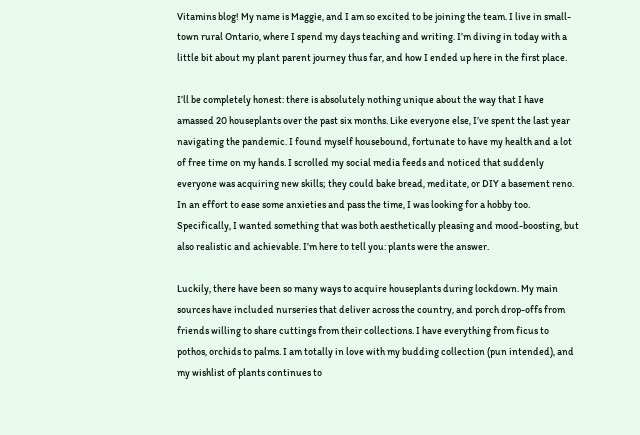Vitamins blog! My name is Maggie, and I am so excited to be joining the team. I live in small-town rural Ontario, where I spend my days teaching and writing. I’m diving in today with a little bit about my plant parent journey thus far, and how I ended up here in the first place.

I’ll be completely honest: there is absolutely nothing unique about the way that I have amassed 20 houseplants over the past six months. Like everyone else, I’ve spent the last year navigating the pandemic. I found myself housebound, fortunate to have my health and a lot of free time on my hands. I scrolled my social media feeds and noticed that suddenly everyone was acquiring new skills; they could bake bread, meditate, or DIY a basement reno. In an effort to ease some anxieties and pass the time, I was looking for a hobby too. Specifically, I wanted something that was both aesthetically pleasing and mood-boosting, but also realistic and achievable. I’m here to tell you: plants were the answer.

Luckily, there have been so many ways to acquire houseplants during lockdown. My main sources have included nurseries that deliver across the country, and porch drop-offs from friends willing to share cuttings from their collections. I have everything from ficus to pothos, orchids to palms. I am totally in love with my budding collection (pun intended), and my wishlist of plants continues to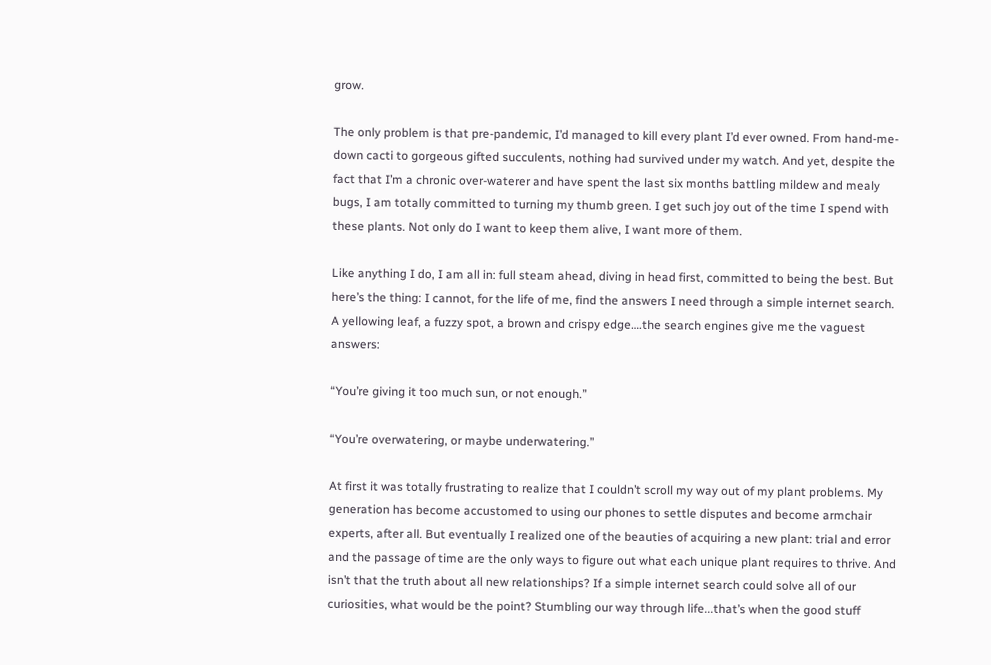grow.

The only problem is that pre-pandemic, I’d managed to kill every plant I’d ever owned. From hand-me-down cacti to gorgeous gifted succulents, nothing had survived under my watch. And yet, despite the fact that I’m a chronic over-waterer and have spent the last six months battling mildew and mealy bugs, I am totally committed to turning my thumb green. I get such joy out of the time I spend with these plants. Not only do I want to keep them alive, I want more of them.

Like anything I do, I am all in: full steam ahead, diving in head first, committed to being the best. But here’s the thing: I cannot, for the life of me, find the answers I need through a simple internet search. A yellowing leaf, a fuzzy spot, a brown and crispy edge….the search engines give me the vaguest answers:

“You’re giving it too much sun, or not enough.”

“You’re overwatering, or maybe underwatering.”

At first it was totally frustrating to realize that I couldn’t scroll my way out of my plant problems. My generation has become accustomed to using our phones to settle disputes and become armchair experts, after all. But eventually I realized one of the beauties of acquiring a new plant: trial and error and the passage of time are the only ways to figure out what each unique plant requires to thrive. And isn’t that the truth about all new relationships? If a simple internet search could solve all of our curiosities, what would be the point? Stumbling our way through life...that’s when the good stuff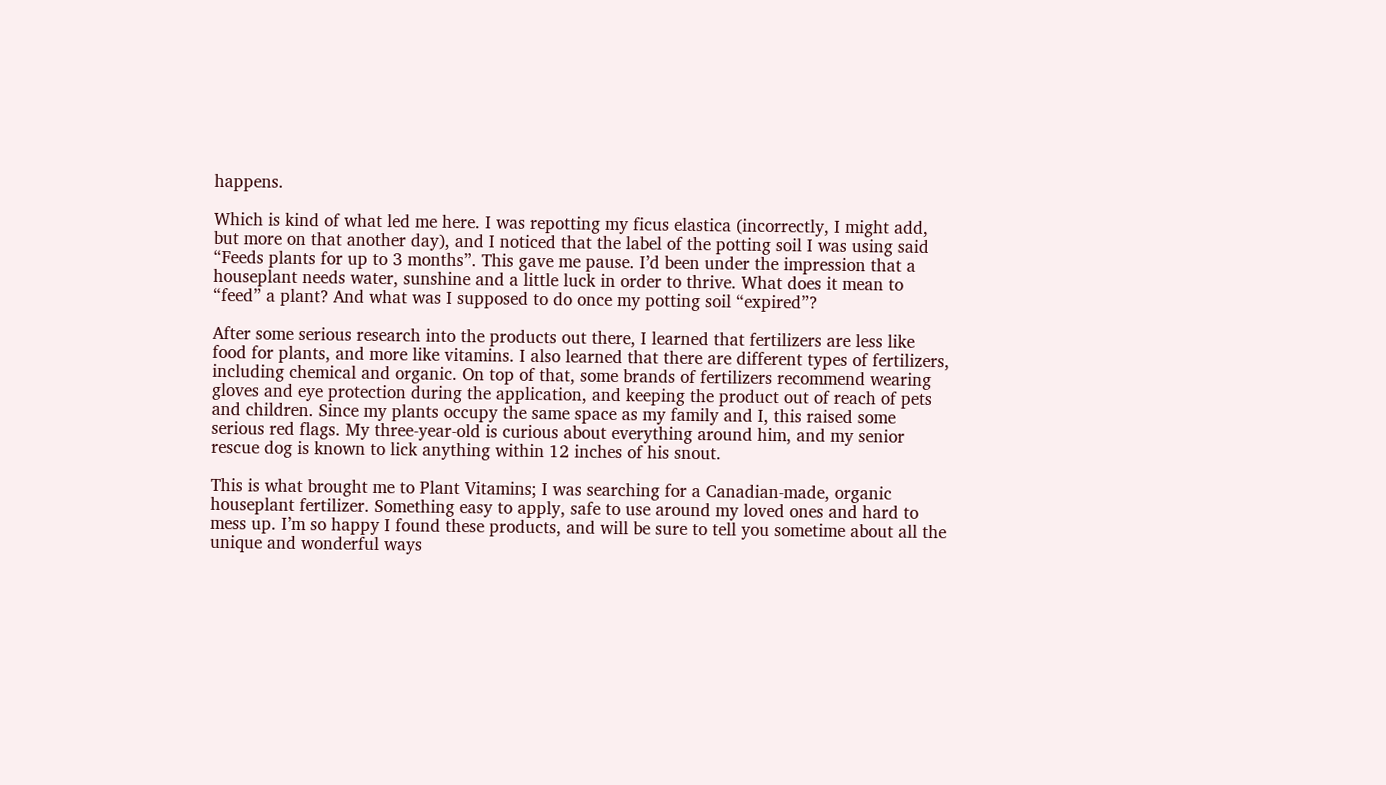happens.

Which is kind of what led me here. I was repotting my ficus elastica (incorrectly, I might add, but more on that another day), and I noticed that the label of the potting soil I was using said “Feeds plants for up to 3 months”. This gave me pause. I’d been under the impression that a houseplant needs water, sunshine and a little luck in order to thrive. What does it mean to “feed” a plant? And what was I supposed to do once my potting soil “expired”?

After some serious research into the products out there, I learned that fertilizers are less like food for plants, and more like vitamins. I also learned that there are different types of fertilizers, including chemical and organic. On top of that, some brands of fertilizers recommend wearing gloves and eye protection during the application, and keeping the product out of reach of pets and children. Since my plants occupy the same space as my family and I, this raised some serious red flags. My three-year-old is curious about everything around him, and my senior rescue dog is known to lick anything within 12 inches of his snout.

This is what brought me to Plant Vitamins; I was searching for a Canadian-made, organic houseplant fertilizer. Something easy to apply, safe to use around my loved ones and hard to mess up. I’m so happy I found these products, and will be sure to tell you sometime about all the unique and wonderful ways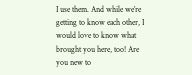I use them. And while we’re getting to know each other, I would love to know what brought you here, too! Are you new to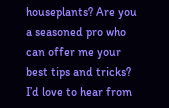houseplants? Are you a seasoned pro who can offer me your best tips and tricks? I’d love to hear from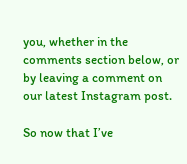you, whether in the comments section below, or by leaving a comment on our latest Instagram post.

So now that I’ve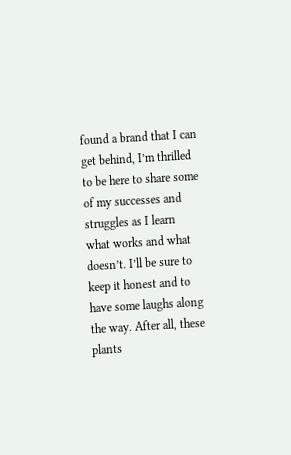found a brand that I can get behind, I’m thrilled to be here to share some of my successes and struggles as I learn what works and what doesn’t. I’ll be sure to keep it honest and to have some laughs along the way. After all, these plants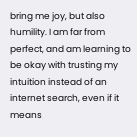bring me joy, but also humility. I am far from perfect, and am learning to be okay with trusting my intuition instead of an internet search, even if it means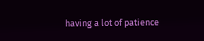having a lot of patience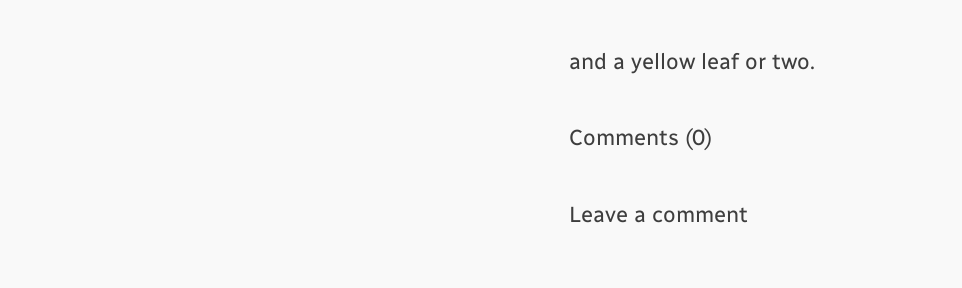and a yellow leaf or two.

Comments (0)

Leave a comment